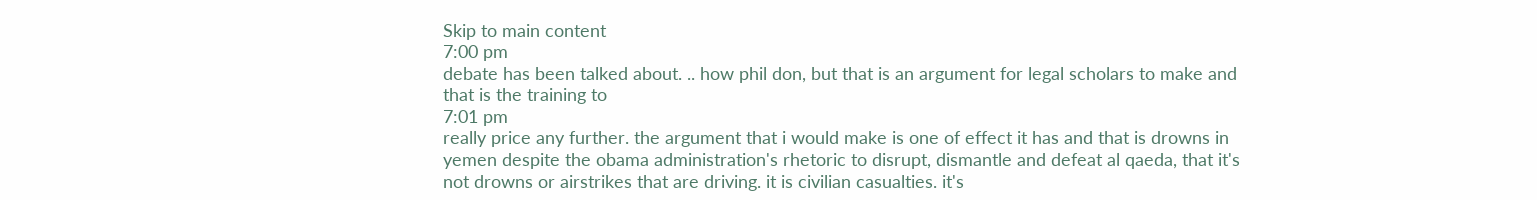Skip to main content
7:00 pm
debate has been talked about. .. how phil don, but that is an argument for legal scholars to make and that is the training to
7:01 pm
really price any further. the argument that i would make is one of effect it has and that is drowns in yemen despite the obama administration's rhetoric to disrupt, dismantle and defeat al qaeda, that it's not drowns or airstrikes that are driving. it is civilian casualties. it's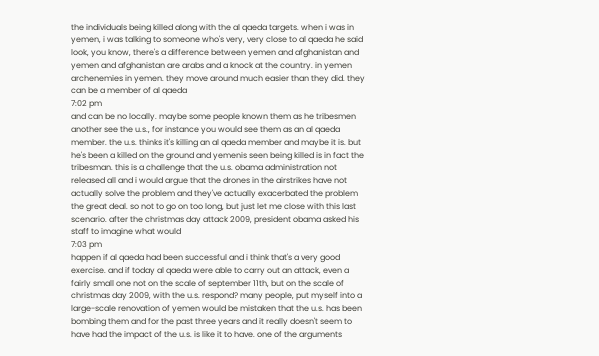the individuals being killed along with the al qaeda targets. when i was in yemen, i was talking to someone who's very, very close to al qaeda he said look, you know, there's a difference between yemen and afghanistan and yemen and afghanistan are arabs and a knock at the country. in yemen archenemies in yemen. they move around much easier than they did. they can be a member of al qaeda
7:02 pm
and can be no locally. maybe some people known them as he tribesmen another see the u.s., for instance you would see them as an al qaeda member. the u.s. thinks it's killing an al qaeda member and maybe it is. but he's been a killed on the ground and yemenis seen being killed is in fact the tribesman. this is a challenge that the u.s. obama administration not released all and i would argue that the drones in the airstrikes have not actually solve the problem and they've actually exacerbated the problem the great deal. so not to go on too long, but just let me close with this last scenario. after the christmas day attack 2009, president obama asked his staff to imagine what would
7:03 pm
happen if al qaeda had been successful and i think that's a very good exercise. and if today al qaeda were able to carry out an attack, even a fairly small one not on the scale of september 11th, but on the scale of christmas day 2009, with the u.s. respond? many people, put myself into a large-scale renovation of yemen would be mistaken that the u.s. has been bombing them and for the past three years and it really doesn't seem to have had the impact of the u.s. is like it to have. one of the arguments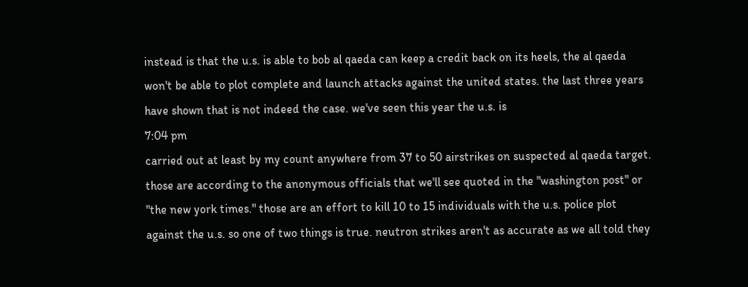instead is that the u.s. is able to bob al qaeda can keep a credit back on its heels, the al qaeda won't be able to plot complete and launch attacks against the united states. the last three years have shown that is not indeed the case. we've seen this year the u.s. is
7:04 pm
carried out at least by my count anywhere from 37 to 50 airstrikes on suspected al qaeda target. those are according to the anonymous officials that we'll see quoted in the "washington post" or "the new york times." those are an effort to kill 10 to 15 individuals with the u.s. police plot against the u.s. so one of two things is true. neutron strikes aren't as accurate as we all told they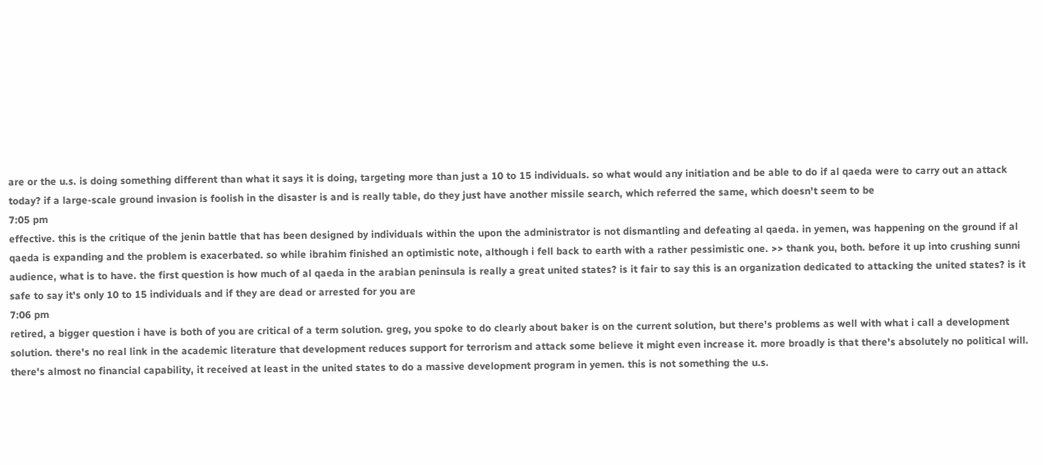are or the u.s. is doing something different than what it says it is doing, targeting more than just a 10 to 15 individuals. so what would any initiation and be able to do if al qaeda were to carry out an attack today? if a large-scale ground invasion is foolish in the disaster is and is really table, do they just have another missile search, which referred the same, which doesn't seem to be
7:05 pm
effective. this is the critique of the jenin battle that has been designed by individuals within the upon the administrator is not dismantling and defeating al qaeda. in yemen, was happening on the ground if al qaeda is expanding and the problem is exacerbated. so while ibrahim finished an optimistic note, although i fell back to earth with a rather pessimistic one. >> thank you, both. before it up into crushing sunni audience, what is to have. the first question is how much of al qaeda in the arabian peninsula is really a great united states? is it fair to say this is an organization dedicated to attacking the united states? is it safe to say it's only 10 to 15 individuals and if they are dead or arrested for you are
7:06 pm
retired, a bigger question i have is both of you are critical of a term solution. greg, you spoke to do clearly about baker is on the current solution, but there's problems as well with what i call a development solution. there's no real link in the academic literature that development reduces support for terrorism and attack some believe it might even increase it. more broadly is that there's absolutely no political will. there's almost no financial capability, it received at least in the united states to do a massive development program in yemen. this is not something the u.s.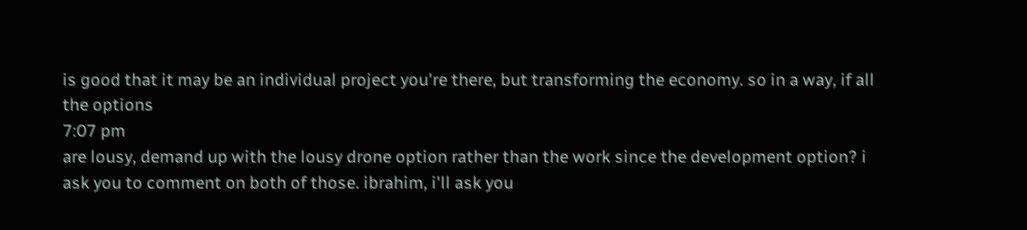is good that it may be an individual project you're there, but transforming the economy. so in a way, if all the options
7:07 pm
are lousy, demand up with the lousy drone option rather than the work since the development option? i ask you to comment on both of those. ibrahim, i'll ask you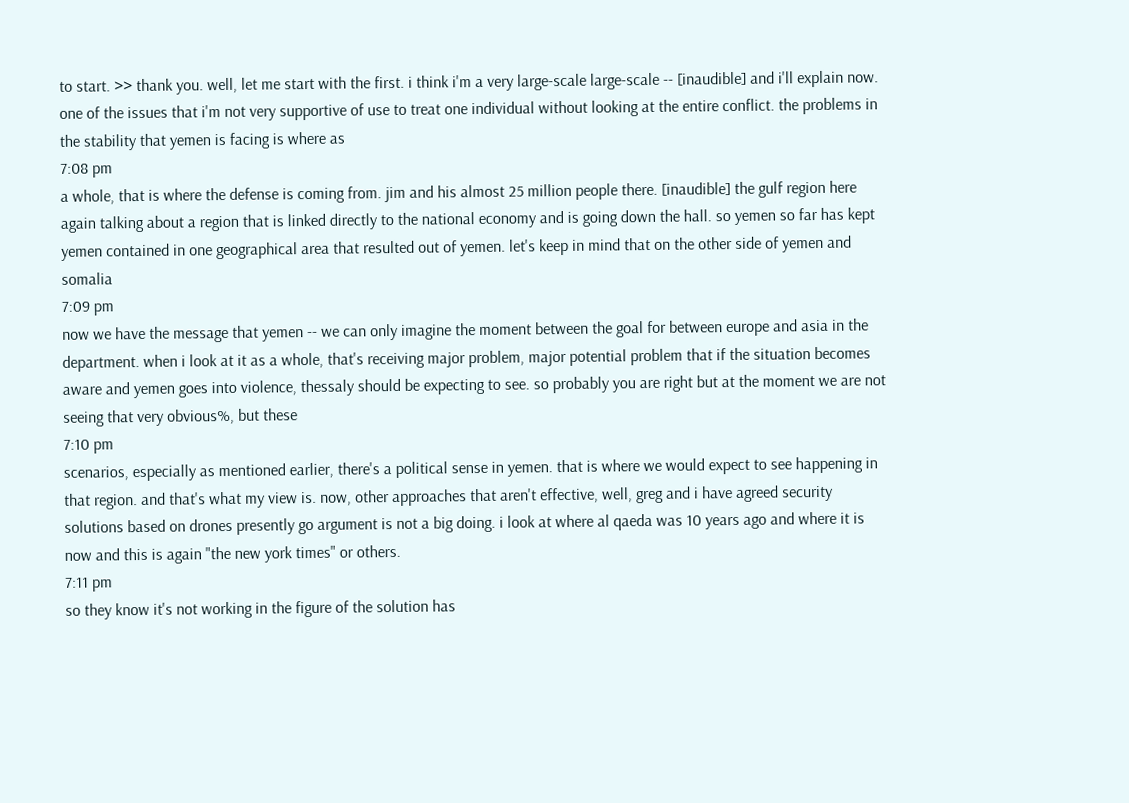to start. >> thank you. well, let me start with the first. i think i'm a very large-scale large-scale -- [inaudible] and i'll explain now. one of the issues that i'm not very supportive of use to treat one individual without looking at the entire conflict. the problems in the stability that yemen is facing is where as
7:08 pm
a whole, that is where the defense is coming from. jim and his almost 25 million people there. [inaudible] the gulf region here again talking about a region that is linked directly to the national economy and is going down the hall. so yemen so far has kept yemen contained in one geographical area that resulted out of yemen. let's keep in mind that on the other side of yemen and somalia
7:09 pm
now we have the message that yemen -- we can only imagine the moment between the goal for between europe and asia in the department. when i look at it as a whole, that's receiving major problem, major potential problem that if the situation becomes aware and yemen goes into violence, thessaly should be expecting to see. so probably you are right but at the moment we are not seeing that very obvious%, but these
7:10 pm
scenarios, especially as mentioned earlier, there's a political sense in yemen. that is where we would expect to see happening in that region. and that's what my view is. now, other approaches that aren't effective, well, greg and i have agreed security solutions based on drones presently go argument is not a big doing. i look at where al qaeda was 10 years ago and where it is now and this is again "the new york times" or others.
7:11 pm
so they know it's not working in the figure of the solution has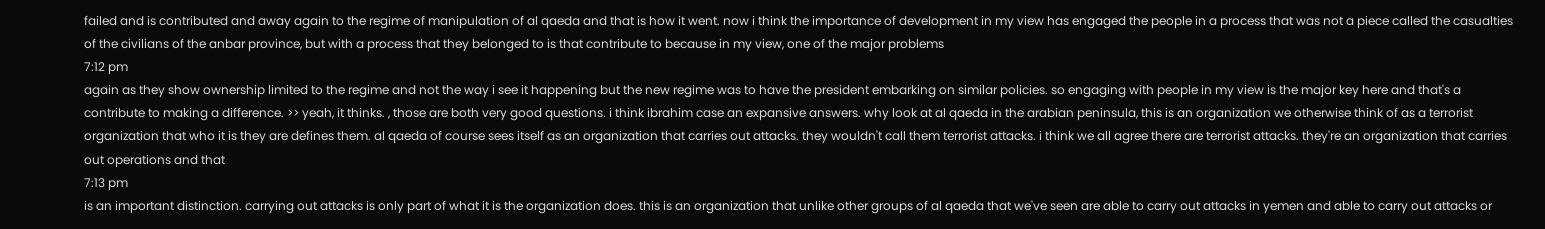failed and is contributed and away again to the regime of manipulation of al qaeda and that is how it went. now i think the importance of development in my view has engaged the people in a process that was not a piece called the casualties of the civilians of the anbar province, but with a process that they belonged to is that contribute to because in my view, one of the major problems
7:12 pm
again as they show ownership limited to the regime and not the way i see it happening but the new regime was to have the president embarking on similar policies. so engaging with people in my view is the major key here and that's a contribute to making a difference. >> yeah, it thinks. , those are both very good questions. i think ibrahim case an expansive answers. why look at al qaeda in the arabian peninsula, this is an organization we otherwise think of as a terrorist organization that who it is they are defines them. al qaeda of course sees itself as an organization that carries out attacks. they wouldn't call them terrorist attacks. i think we all agree there are terrorist attacks. they're an organization that carries out operations and that
7:13 pm
is an important distinction. carrying out attacks is only part of what it is the organization does. this is an organization that unlike other groups of al qaeda that we've seen are able to carry out attacks in yemen and able to carry out attacks or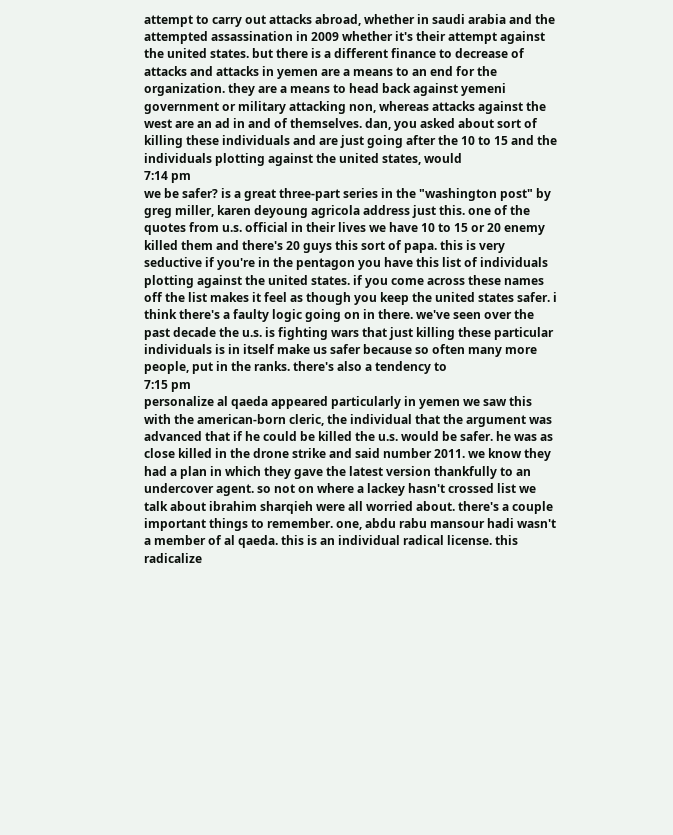attempt to carry out attacks abroad, whether in saudi arabia and the attempted assassination in 2009 whether it's their attempt against the united states. but there is a different finance to decrease of attacks and attacks in yemen are a means to an end for the organization. they are a means to head back against yemeni government or military attacking non, whereas attacks against the west are an ad in and of themselves. dan, you asked about sort of killing these individuals and are just going after the 10 to 15 and the individuals plotting against the united states, would
7:14 pm
we be safer? is a great three-part series in the "washington post" by greg miller, karen deyoung agricola address just this. one of the quotes from u.s. official in their lives we have 10 to 15 or 20 enemy killed them and there's 20 guys this sort of papa. this is very seductive if you're in the pentagon you have this list of individuals plotting against the united states. if you come across these names off the list makes it feel as though you keep the united states safer. i think there's a faulty logic going on in there. we've seen over the past decade the u.s. is fighting wars that just killing these particular individuals is in itself make us safer because so often many more people, put in the ranks. there's also a tendency to
7:15 pm
personalize al qaeda appeared particularly in yemen we saw this with the american-born cleric, the individual that the argument was advanced that if he could be killed the u.s. would be safer. he was as close killed in the drone strike and said number 2011. we know they had a plan in which they gave the latest version thankfully to an undercover agent. so not on where a lackey hasn't crossed list we talk about ibrahim sharqieh were all worried about. there's a couple important things to remember. one, abdu rabu mansour hadi wasn't a member of al qaeda. this is an individual radical license. this radicalize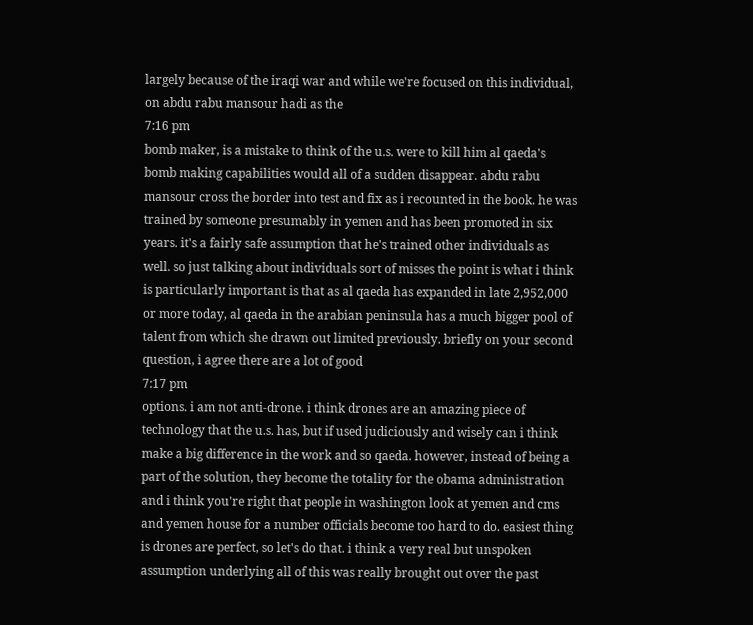largely because of the iraqi war and while we're focused on this individual, on abdu rabu mansour hadi as the
7:16 pm
bomb maker, is a mistake to think of the u.s. were to kill him al qaeda's bomb making capabilities would all of a sudden disappear. abdu rabu mansour cross the border into test and fix as i recounted in the book. he was trained by someone presumably in yemen and has been promoted in six years. it's a fairly safe assumption that he's trained other individuals as well. so just talking about individuals sort of misses the point is what i think is particularly important is that as al qaeda has expanded in late 2,952,000 or more today, al qaeda in the arabian peninsula has a much bigger pool of talent from which she drawn out limited previously. briefly on your second question, i agree there are a lot of good
7:17 pm
options. i am not anti-drone. i think drones are an amazing piece of technology that the u.s. has, but if used judiciously and wisely can i think make a big difference in the work and so qaeda. however, instead of being a part of the solution, they become the totality for the obama administration and i think you're right that people in washington look at yemen and cms and yemen house for a number officials become too hard to do. easiest thing is drones are perfect, so let's do that. i think a very real but unspoken assumption underlying all of this was really brought out over the past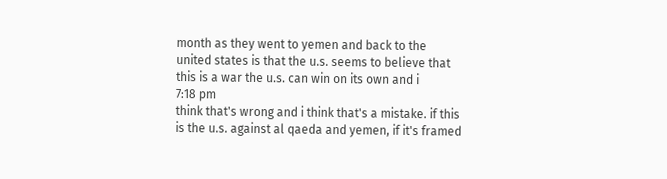month as they went to yemen and back to the united states is that the u.s. seems to believe that this is a war the u.s. can win on its own and i
7:18 pm
think that's wrong and i think that's a mistake. if this is the u.s. against al qaeda and yemen, if it's framed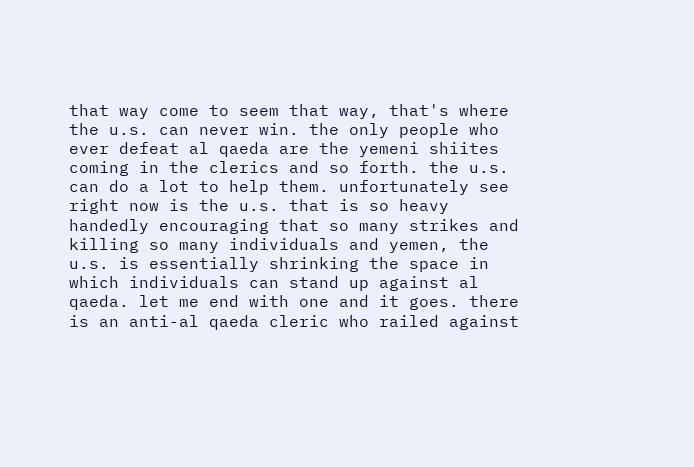that way come to seem that way, that's where the u.s. can never win. the only people who ever defeat al qaeda are the yemeni shiites coming in the clerics and so forth. the u.s. can do a lot to help them. unfortunately see right now is the u.s. that is so heavy handedly encouraging that so many strikes and killing so many individuals and yemen, the u.s. is essentially shrinking the space in which individuals can stand up against al qaeda. let me end with one and it goes. there is an anti-al qaeda cleric who railed against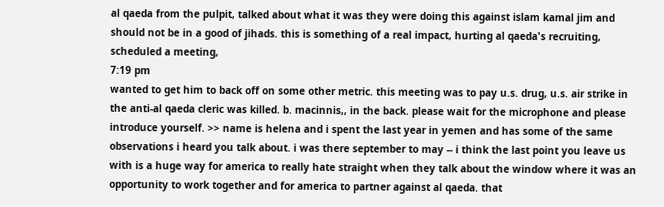al qaeda from the pulpit, talked about what it was they were doing this against islam kamal jim and should not be in a good of jihads. this is something of a real impact, hurting al qaeda's recruiting, scheduled a meeting,
7:19 pm
wanted to get him to back off on some other metric. this meeting was to pay u.s. drug, u.s. air strike in the anti-al qaeda cleric was killed. b. macinnis,, in the back. please wait for the microphone and please introduce yourself. >> name is helena and i spent the last year in yemen and has some of the same observations i heard you talk about. i was there september to may -- i think the last point you leave us with is a huge way for america to really hate straight when they talk about the window where it was an opportunity to work together and for america to partner against al qaeda. that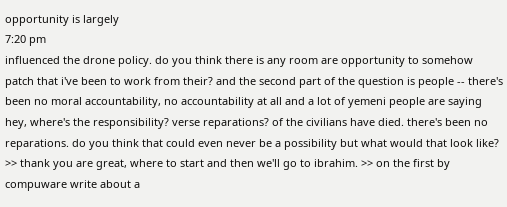opportunity is largely
7:20 pm
influenced the drone policy. do you think there is any room are opportunity to somehow patch that i've been to work from their? and the second part of the question is people -- there's been no moral accountability, no accountability at all and a lot of yemeni people are saying hey, where's the responsibility? verse reparations? of the civilians have died. there's been no reparations. do you think that could even never be a possibility but what would that look like? >> thank you are great, where to start and then we'll go to ibrahim. >> on the first by compuware write about a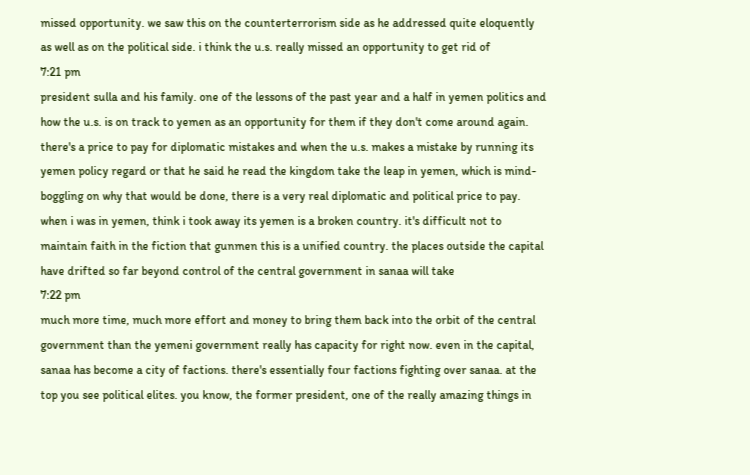missed opportunity. we saw this on the counterterrorism side as he addressed quite eloquently as well as on the political side. i think the u.s. really missed an opportunity to get rid of
7:21 pm
president sulla and his family. one of the lessons of the past year and a half in yemen politics and how the u.s. is on track to yemen as an opportunity for them if they don't come around again. there's a price to pay for diplomatic mistakes and when the u.s. makes a mistake by running its yemen policy regard or that he said he read the kingdom take the leap in yemen, which is mind-boggling on why that would be done, there is a very real diplomatic and political price to pay. when i was in yemen, think i took away its yemen is a broken country. it's difficult not to maintain faith in the fiction that gunmen this is a unified country. the places outside the capital have drifted so far beyond control of the central government in sanaa will take
7:22 pm
much more time, much more effort and money to bring them back into the orbit of the central government than the yemeni government really has capacity for right now. even in the capital, sanaa has become a city of factions. there's essentially four factions fighting over sanaa. at the top you see political elites. you know, the former president, one of the really amazing things in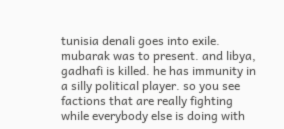tunisia denali goes into exile. mubarak was to present. and libya, gadhafi is killed. he has immunity in a silly political player. so you see factions that are really fighting while everybody else is doing with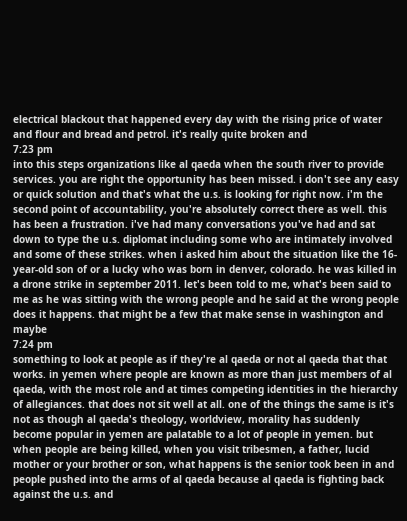electrical blackout that happened every day with the rising price of water and flour and bread and petrol. it's really quite broken and
7:23 pm
into this steps organizations like al qaeda when the south river to provide services. you are right the opportunity has been missed. i don't see any easy or quick solution and that's what the u.s. is looking for right now. i'm the second point of accountability, you're absolutely correct there as well. this has been a frustration. i've had many conversations you've had and sat down to type the u.s. diplomat including some who are intimately involved and some of these strikes. when i asked him about the situation like the 16-year-old son of or a lucky who was born in denver, colorado. he was killed in a drone strike in september 2011. let's been told to me, what's been said to me as he was sitting with the wrong people and he said at the wrong people does it happens. that might be a few that make sense in washington and maybe
7:24 pm
something to look at people as if they're al qaeda or not al qaeda that that works. in yemen where people are known as more than just members of al qaeda, with the most role and at times competing identities in the hierarchy of allegiances. that does not sit well at all. one of the things the same is it's not as though al qaeda's theology, worldview, morality has suddenly become popular in yemen are palatable to a lot of people in yemen. but when people are being killed, when you visit tribesmen, a father, lucid mother or your brother or son, what happens is the senior took been in and people pushed into the arms of al qaeda because al qaeda is fighting back against the u.s. and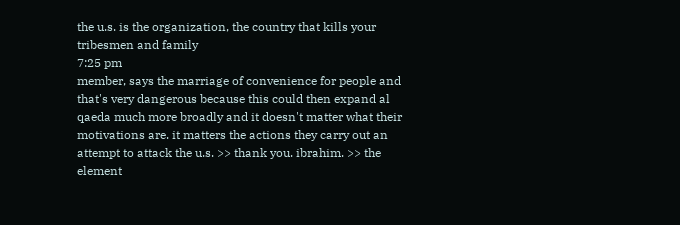the u.s. is the organization, the country that kills your tribesmen and family
7:25 pm
member, says the marriage of convenience for people and that's very dangerous because this could then expand al qaeda much more broadly and it doesn't matter what their motivations are. it matters the actions they carry out an attempt to attack the u.s. >> thank you. ibrahim. >> the element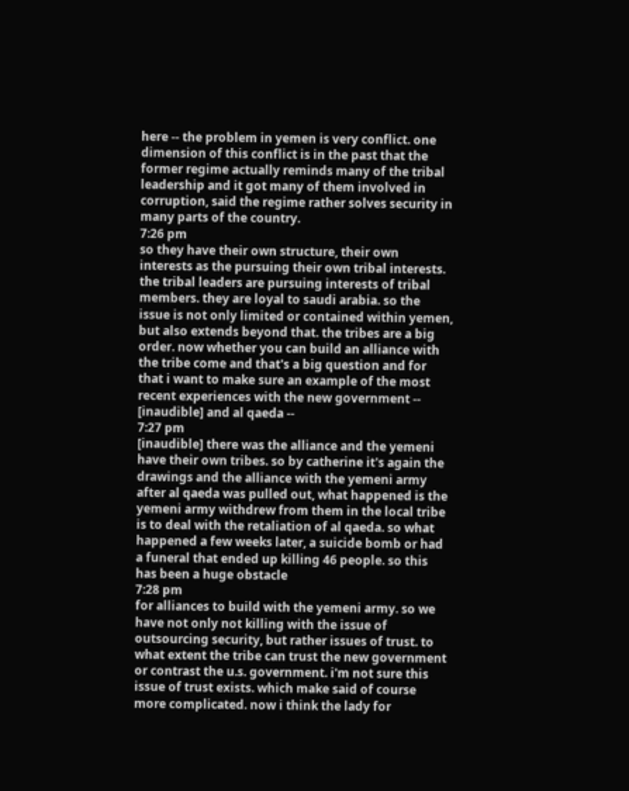here -- the problem in yemen is very conflict. one dimension of this conflict is in the past that the former regime actually reminds many of the tribal leadership and it got many of them involved in corruption, said the regime rather solves security in many parts of the country.
7:26 pm
so they have their own structure, their own interests as the pursuing their own tribal interests. the tribal leaders are pursuing interests of tribal members. they are loyal to saudi arabia. so the issue is not only limited or contained within yemen, but also extends beyond that. the tribes are a big order. now whether you can build an alliance with the tribe come and that's a big question and for that i want to make sure an example of the most recent experiences with the new government -- [inaudible] and al qaeda --
7:27 pm
[inaudible] there was the alliance and the yemeni have their own tribes. so by catherine it's again the drawings and the alliance with the yemeni army after al qaeda was pulled out, what happened is the yemeni army withdrew from them in the local tribe is to deal with the retaliation of al qaeda. so what happened a few weeks later, a suicide bomb or had a funeral that ended up killing 46 people. so this has been a huge obstacle
7:28 pm
for alliances to build with the yemeni army. so we have not only not killing with the issue of outsourcing security, but rather issues of trust. to what extent the tribe can trust the new government or contrast the u.s. government. i'm not sure this issue of trust exists. which make said of course more complicated. now i think the lady for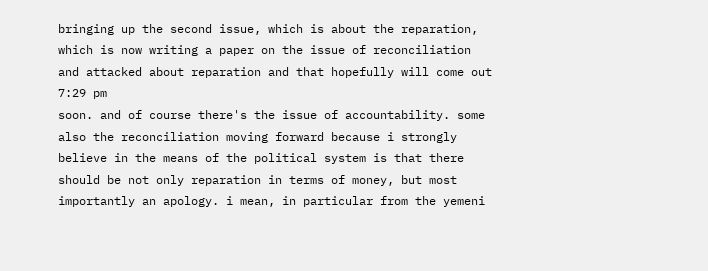bringing up the second issue, which is about the reparation, which is now writing a paper on the issue of reconciliation and attacked about reparation and that hopefully will come out
7:29 pm
soon. and of course there's the issue of accountability. some also the reconciliation moving forward because i strongly believe in the means of the political system is that there should be not only reparation in terms of money, but most importantly an apology. i mean, in particular from the yemeni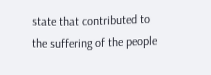state that contributed to the suffering of the people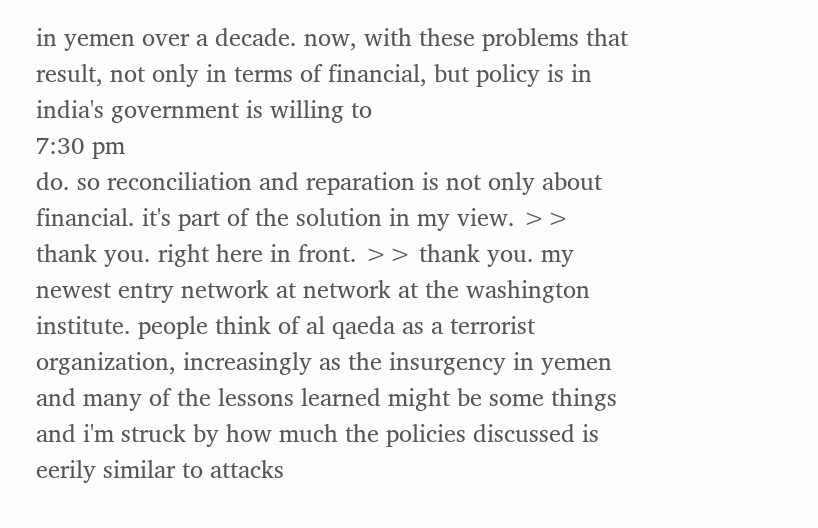in yemen over a decade. now, with these problems that result, not only in terms of financial, but policy is in india's government is willing to
7:30 pm
do. so reconciliation and reparation is not only about financial. it's part of the solution in my view. >> thank you. right here in front. >> thank you. my newest entry network at network at the washington institute. people think of al qaeda as a terrorist organization, increasingly as the insurgency in yemen and many of the lessons learned might be some things and i'm struck by how much the policies discussed is eerily similar to attacks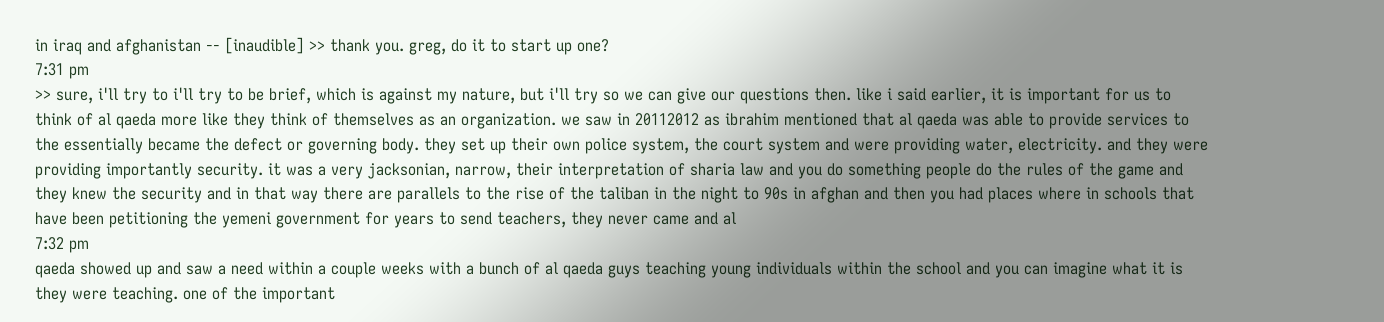in iraq and afghanistan -- [inaudible] >> thank you. greg, do it to start up one?
7:31 pm
>> sure, i'll try to i'll try to be brief, which is against my nature, but i'll try so we can give our questions then. like i said earlier, it is important for us to think of al qaeda more like they think of themselves as an organization. we saw in 20112012 as ibrahim mentioned that al qaeda was able to provide services to the essentially became the defect or governing body. they set up their own police system, the court system and were providing water, electricity. and they were providing importantly security. it was a very jacksonian, narrow, their interpretation of sharia law and you do something people do the rules of the game and they knew the security and in that way there are parallels to the rise of the taliban in the night to 90s in afghan and then you had places where in schools that have been petitioning the yemeni government for years to send teachers, they never came and al
7:32 pm
qaeda showed up and saw a need within a couple weeks with a bunch of al qaeda guys teaching young individuals within the school and you can imagine what it is they were teaching. one of the important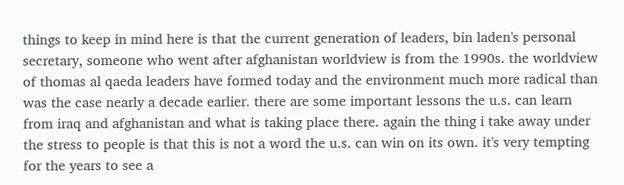things to keep in mind here is that the current generation of leaders, bin laden's personal secretary, someone who went after afghanistan worldview is from the 1990s. the worldview of thomas al qaeda leaders have formed today and the environment much more radical than was the case nearly a decade earlier. there are some important lessons the u.s. can learn from iraq and afghanistan and what is taking place there. again the thing i take away under the stress to people is that this is not a word the u.s. can win on its own. it's very tempting for the years to see a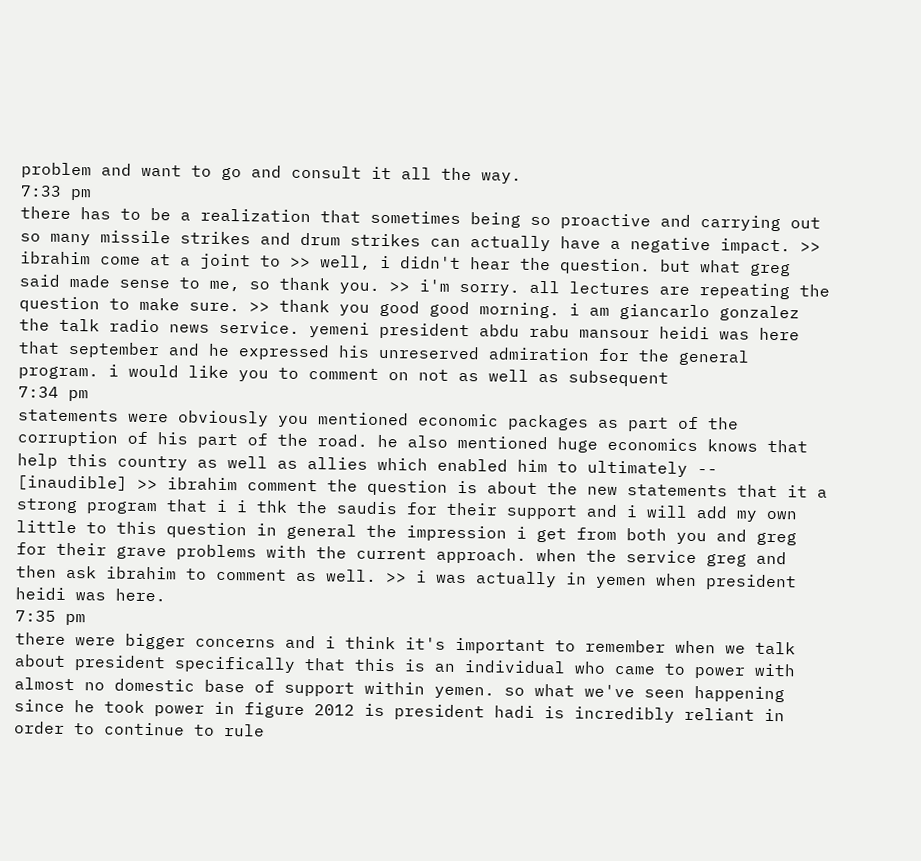problem and want to go and consult it all the way.
7:33 pm
there has to be a realization that sometimes being so proactive and carrying out so many missile strikes and drum strikes can actually have a negative impact. >> ibrahim come at a joint to >> well, i didn't hear the question. but what greg said made sense to me, so thank you. >> i'm sorry. all lectures are repeating the question to make sure. >> thank you good good morning. i am giancarlo gonzalez the talk radio news service. yemeni president abdu rabu mansour heidi was here that september and he expressed his unreserved admiration for the general program. i would like you to comment on not as well as subsequent
7:34 pm
statements were obviously you mentioned economic packages as part of the corruption of his part of the road. he also mentioned huge economics knows that help this country as well as allies which enabled him to ultimately -- [inaudible] >> ibrahim comment the question is about the new statements that it a strong program that i i thk the saudis for their support and i will add my own little to this question in general the impression i get from both you and greg for their grave problems with the current approach. when the service greg and then ask ibrahim to comment as well. >> i was actually in yemen when president heidi was here.
7:35 pm
there were bigger concerns and i think it's important to remember when we talk about president specifically that this is an individual who came to power with almost no domestic base of support within yemen. so what we've seen happening since he took power in figure 2012 is president hadi is incredibly reliant in order to continue to rule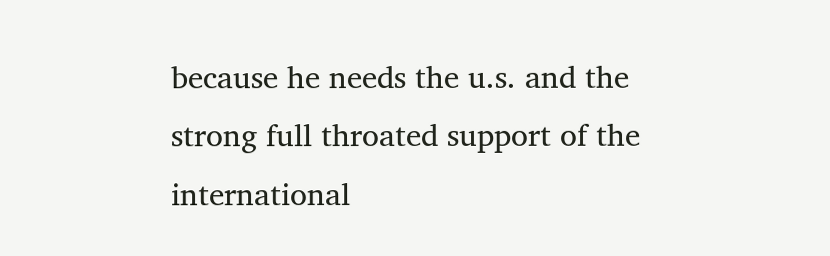because he needs the u.s. and the strong full throated support of the international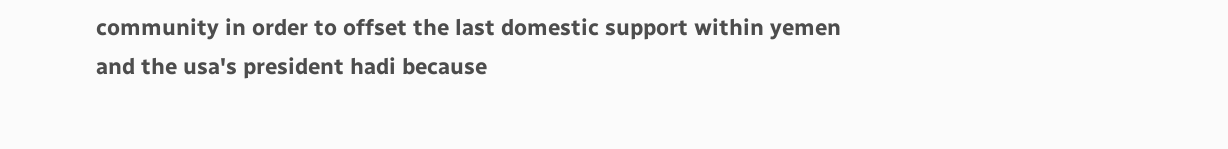community in order to offset the last domestic support within yemen and the usa's president hadi because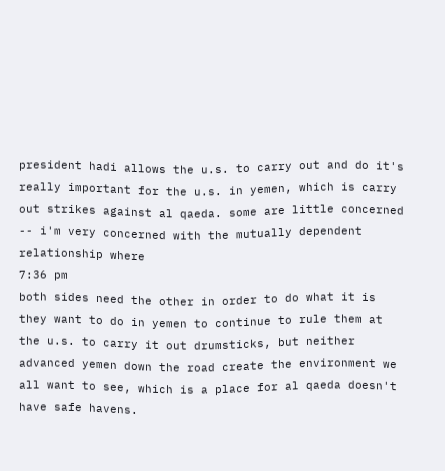president hadi allows the u.s. to carry out and do it's really important for the u.s. in yemen, which is carry out strikes against al qaeda. some are little concerned -- i'm very concerned with the mutually dependent relationship where
7:36 pm
both sides need the other in order to do what it is they want to do in yemen to continue to rule them at the u.s. to carry it out drumsticks, but neither advanced yemen down the road create the environment we all want to see, which is a place for al qaeda doesn't have safe havens.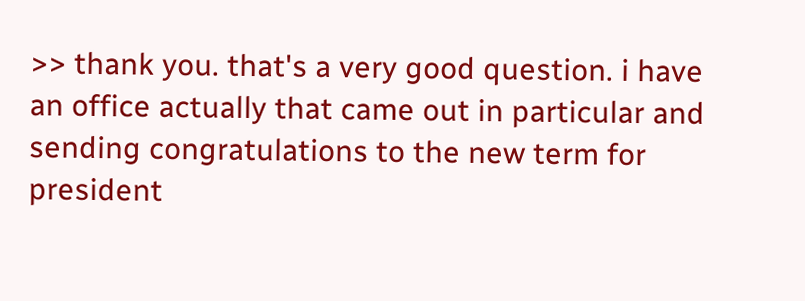>> thank you. that's a very good question. i have an office actually that came out in particular and sending congratulations to the new term for president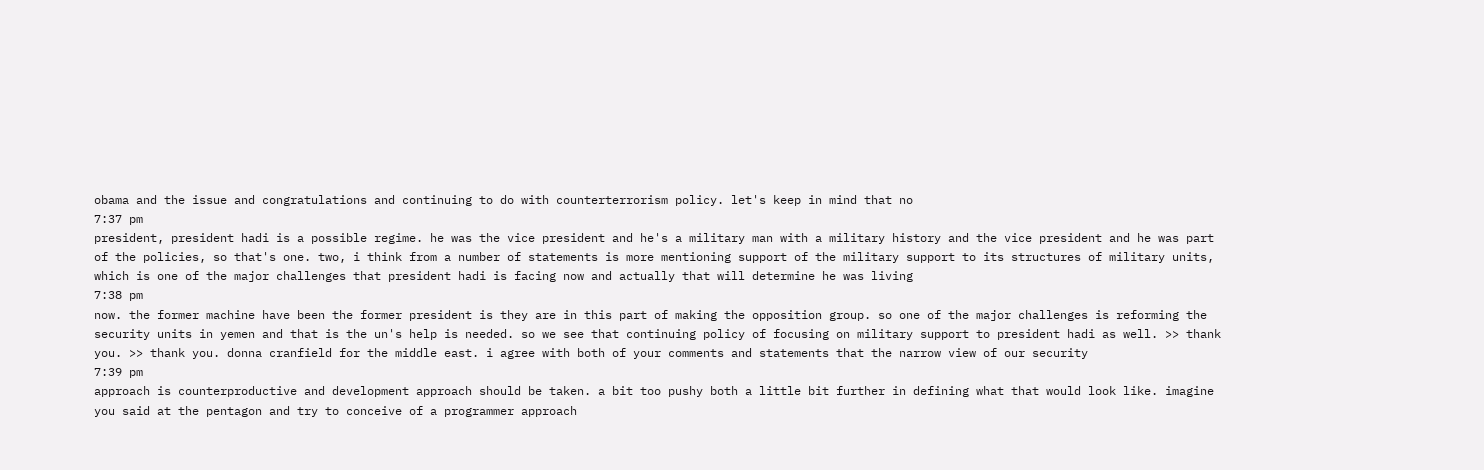obama and the issue and congratulations and continuing to do with counterterrorism policy. let's keep in mind that no
7:37 pm
president, president hadi is a possible regime. he was the vice president and he's a military man with a military history and the vice president and he was part of the policies, so that's one. two, i think from a number of statements is more mentioning support of the military support to its structures of military units, which is one of the major challenges that president hadi is facing now and actually that will determine he was living
7:38 pm
now. the former machine have been the former president is they are in this part of making the opposition group. so one of the major challenges is reforming the security units in yemen and that is the un's help is needed. so we see that continuing policy of focusing on military support to president hadi as well. >> thank you. >> thank you. donna cranfield for the middle east. i agree with both of your comments and statements that the narrow view of our security
7:39 pm
approach is counterproductive and development approach should be taken. a bit too pushy both a little bit further in defining what that would look like. imagine you said at the pentagon and try to conceive of a programmer approach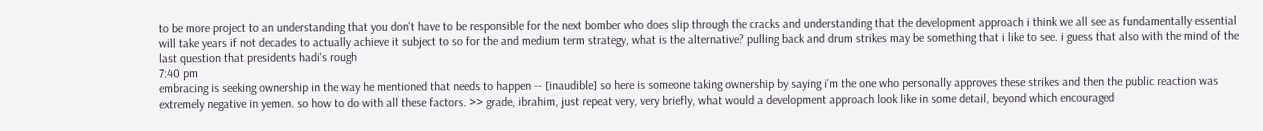to be more project to an understanding that you don't have to be responsible for the next bomber who does slip through the cracks and understanding that the development approach i think we all see as fundamentally essential will take years if not decades to actually achieve it subject to so for the and medium term strategy, what is the alternative? pulling back and drum strikes may be something that i like to see. i guess that also with the mind of the last question that presidents hadi's rough
7:40 pm
embracing is seeking ownership in the way he mentioned that needs to happen -- [inaudible] so here is someone taking ownership by saying i'm the one who personally approves these strikes and then the public reaction was extremely negative in yemen. so how to do with all these factors. >> grade, ibrahim, just repeat very, very briefly, what would a development approach look like in some detail, beyond which encouraged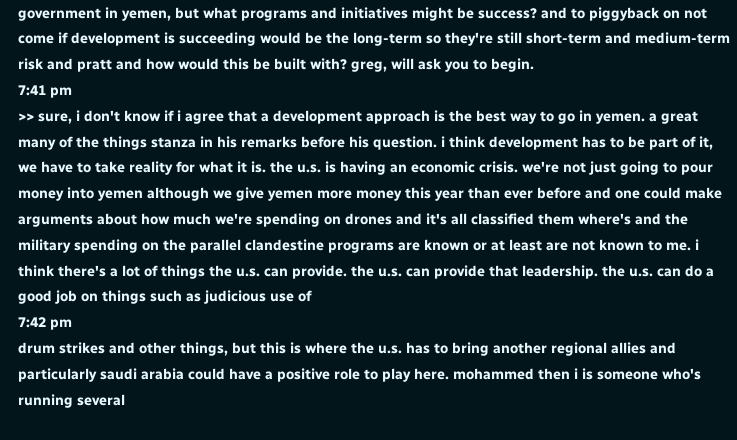government in yemen, but what programs and initiatives might be success? and to piggyback on not come if development is succeeding would be the long-term so they're still short-term and medium-term risk and pratt and how would this be built with? greg, will ask you to begin.
7:41 pm
>> sure, i don't know if i agree that a development approach is the best way to go in yemen. a great many of the things stanza in his remarks before his question. i think development has to be part of it, we have to take reality for what it is. the u.s. is having an economic crisis. we're not just going to pour money into yemen although we give yemen more money this year than ever before and one could make arguments about how much we're spending on drones and it's all classified them where's and the military spending on the parallel clandestine programs are known or at least are not known to me. i think there's a lot of things the u.s. can provide. the u.s. can provide that leadership. the u.s. can do a good job on things such as judicious use of
7:42 pm
drum strikes and other things, but this is where the u.s. has to bring another regional allies and particularly saudi arabia could have a positive role to play here. mohammed then i is someone who's running several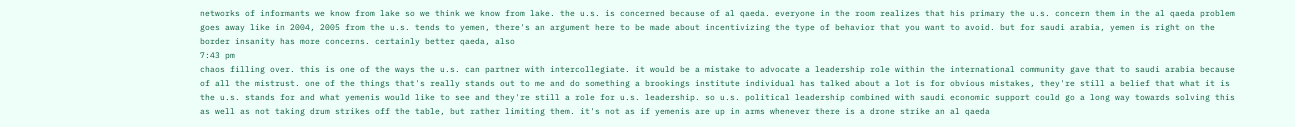networks of informants we know from lake so we think we know from lake. the u.s. is concerned because of al qaeda. everyone in the room realizes that his primary the u.s. concern them in the al qaeda problem goes away like in 2004, 2005 from the u.s. tends to yemen, there's an argument here to be made about incentivizing the type of behavior that you want to avoid. but for saudi arabia, yemen is right on the border insanity has more concerns. certainly better qaeda, also
7:43 pm
chaos filling over. this is one of the ways the u.s. can partner with intercollegiate. it would be a mistake to advocate a leadership role within the international community gave that to saudi arabia because of all the mistrust. one of the things that's really stands out to me and do something a brookings institute individual has talked about a lot is for obvious mistakes, they're still a belief that what it is the u.s. stands for and what yemenis would like to see and they're still a role for u.s. leadership. so u.s. political leadership combined with saudi economic support could go a long way towards solving this as well as not taking drum strikes off the table, but rather limiting them. it's not as if yemenis are up in arms whenever there is a drone strike an al qaeda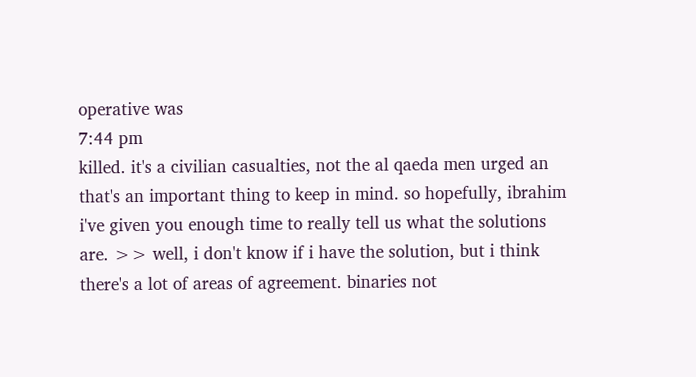operative was
7:44 pm
killed. it's a civilian casualties, not the al qaeda men urged an that's an important thing to keep in mind. so hopefully, ibrahim i've given you enough time to really tell us what the solutions are. >> well, i don't know if i have the solution, but i think there's a lot of areas of agreement. binaries not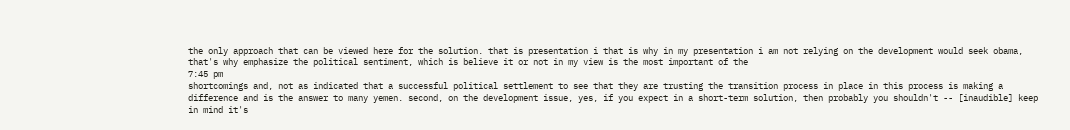the only approach that can be viewed here for the solution. that is presentation i that is why in my presentation i am not relying on the development would seek obama, that's why emphasize the political sentiment, which is believe it or not in my view is the most important of the
7:45 pm
shortcomings and, not as indicated that a successful political settlement to see that they are trusting the transition process in place in this process is making a difference and is the answer to many yemen. second, on the development issue, yes, if you expect in a short-term solution, then probably you shouldn't -- [inaudible] keep in mind it's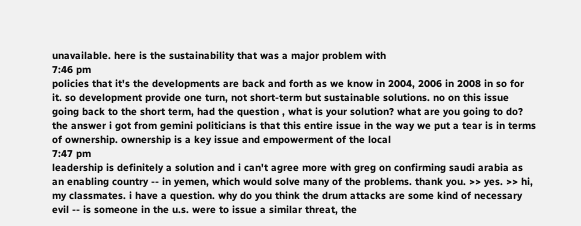unavailable. here is the sustainability that was a major problem with
7:46 pm
policies that it's the developments are back and forth as we know in 2004, 2006 in 2008 in so for it. so development provide one turn, not short-term but sustainable solutions. no on this issue going back to the short term, had the question , what is your solution? what are you going to do? the answer i got from gemini politicians is that this entire issue in the way we put a tear is in terms of ownership. ownership is a key issue and empowerment of the local
7:47 pm
leadership is definitely a solution and i can't agree more with greg on confirming saudi arabia as an enabling country -- in yemen, which would solve many of the problems. thank you. >> yes. >> hi, my classmates. i have a question. why do you think the drum attacks are some kind of necessary evil -- is someone in the u.s. were to issue a similar threat, the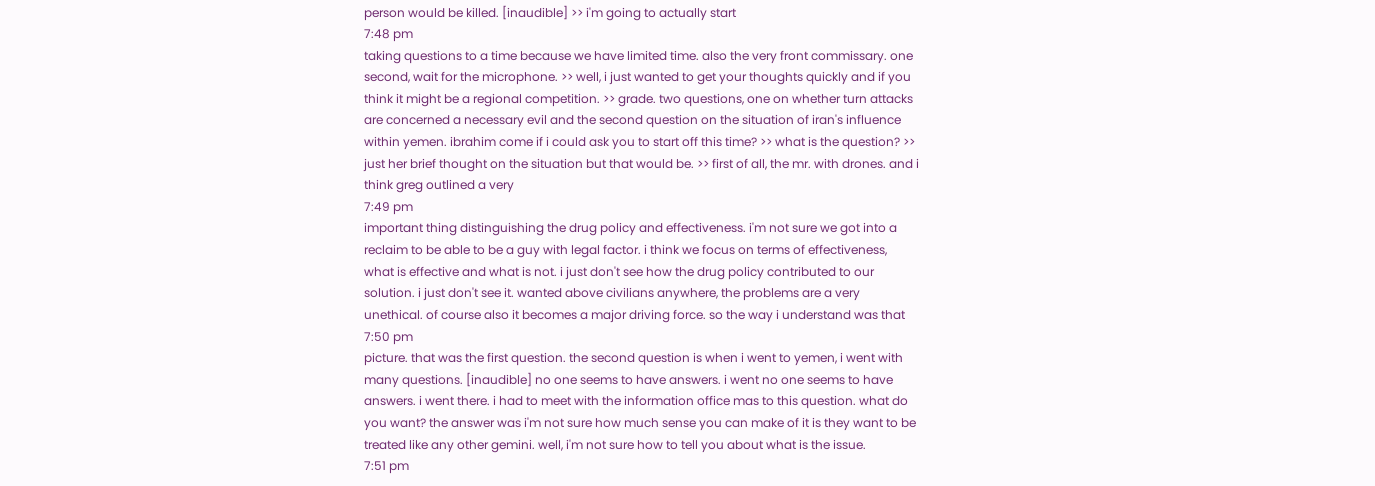person would be killed. [inaudible] >> i'm going to actually start
7:48 pm
taking questions to a time because we have limited time. also the very front commissary. one second, wait for the microphone. >> well, i just wanted to get your thoughts quickly and if you think it might be a regional competition. >> grade. two questions, one on whether turn attacks are concerned a necessary evil and the second question on the situation of iran's influence within yemen. ibrahim come if i could ask you to start off this time? >> what is the question? >> just her brief thought on the situation but that would be. >> first of all, the mr. with drones. and i think greg outlined a very
7:49 pm
important thing distinguishing the drug policy and effectiveness. i'm not sure we got into a reclaim to be able to be a guy with legal factor. i think we focus on terms of effectiveness, what is effective and what is not. i just don't see how the drug policy contributed to our solution. i just don't see it. wanted above civilians anywhere, the problems are a very unethical. of course also it becomes a major driving force. so the way i understand was that
7:50 pm
picture. that was the first question. the second question is when i went to yemen, i went with many questions. [inaudible] no one seems to have answers. i went no one seems to have answers. i went there. i had to meet with the information office mas to this question. what do you want? the answer was i'm not sure how much sense you can make of it is they want to be treated like any other gemini. well, i'm not sure how to tell you about what is the issue.
7:51 pm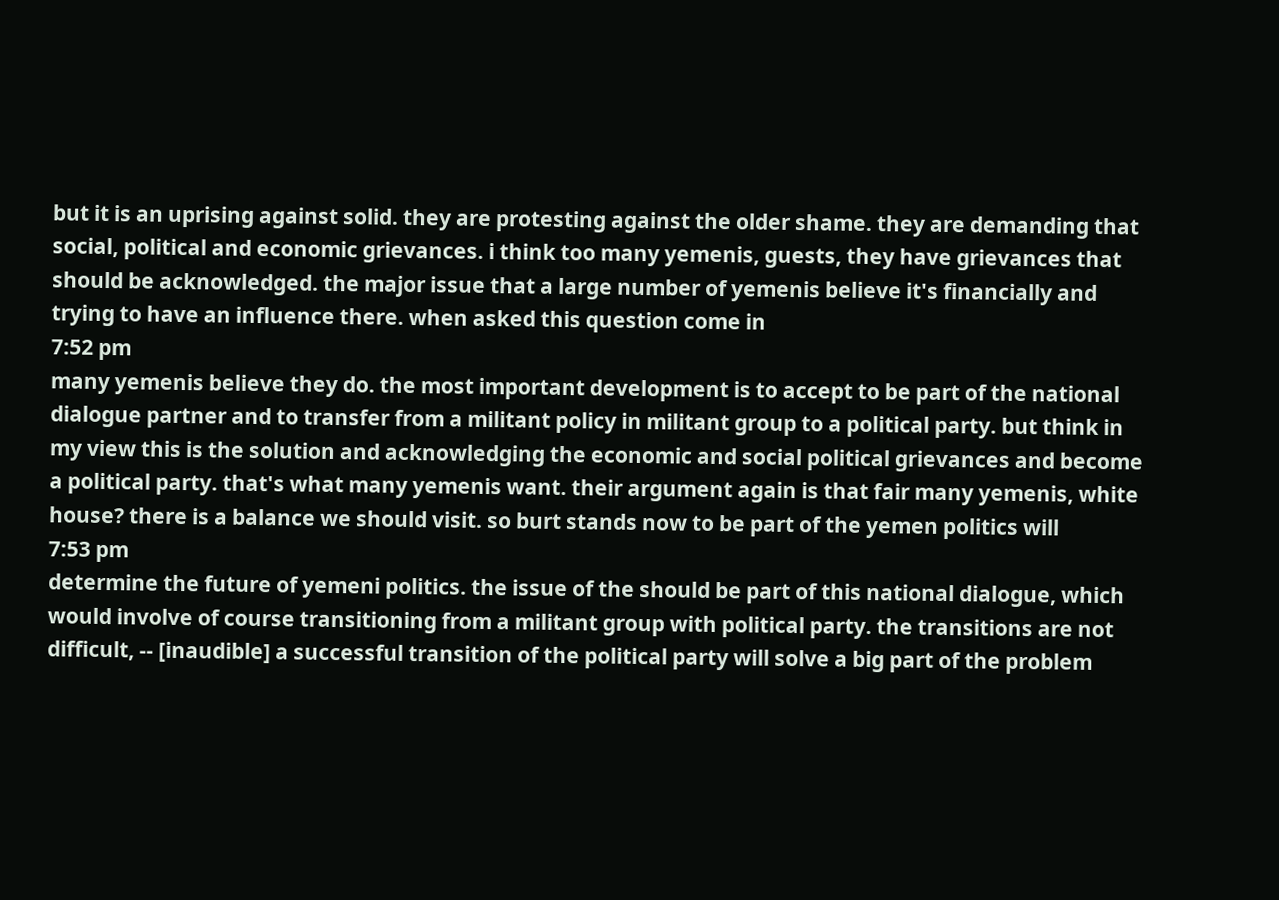but it is an uprising against solid. they are protesting against the older shame. they are demanding that social, political and economic grievances. i think too many yemenis, guests, they have grievances that should be acknowledged. the major issue that a large number of yemenis believe it's financially and trying to have an influence there. when asked this question come in
7:52 pm
many yemenis believe they do. the most important development is to accept to be part of the national dialogue partner and to transfer from a militant policy in militant group to a political party. but think in my view this is the solution and acknowledging the economic and social political grievances and become a political party. that's what many yemenis want. their argument again is that fair many yemenis, white house? there is a balance we should visit. so burt stands now to be part of the yemen politics will
7:53 pm
determine the future of yemeni politics. the issue of the should be part of this national dialogue, which would involve of course transitioning from a militant group with political party. the transitions are not difficult, -- [inaudible] a successful transition of the political party will solve a big part of the problem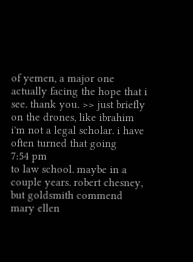of yemen, a major one actually facing the hope that i see. thank you. >> just briefly on the drones, like ibrahim i'm not a legal scholar. i have often turned that going
7:54 pm
to law school. maybe in a couple years. robert chesney, but goldsmith commend mary ellen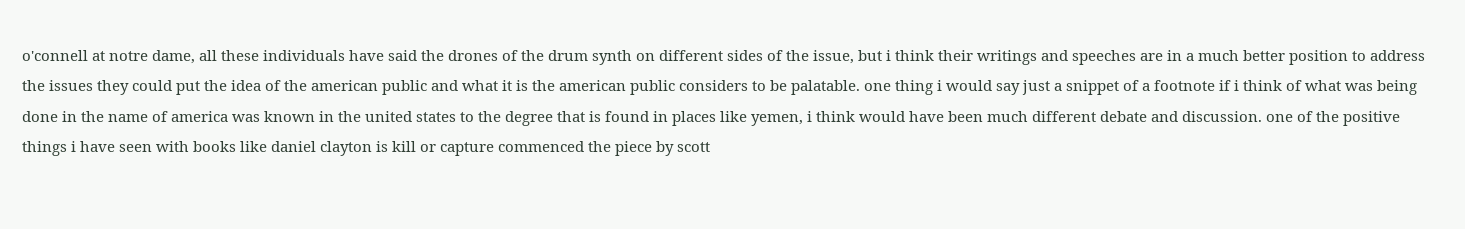o'connell at notre dame, all these individuals have said the drones of the drum synth on different sides of the issue, but i think their writings and speeches are in a much better position to address the issues they could put the idea of the american public and what it is the american public considers to be palatable. one thing i would say just a snippet of a footnote if i think of what was being done in the name of america was known in the united states to the degree that is found in places like yemen, i think would have been much different debate and discussion. one of the positive things i have seen with books like daniel clayton is kill or capture commenced the piece by scott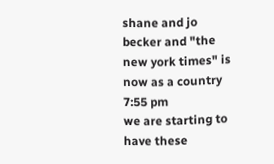shane and jo becker and "the new york times" is now as a country
7:55 pm
we are starting to have these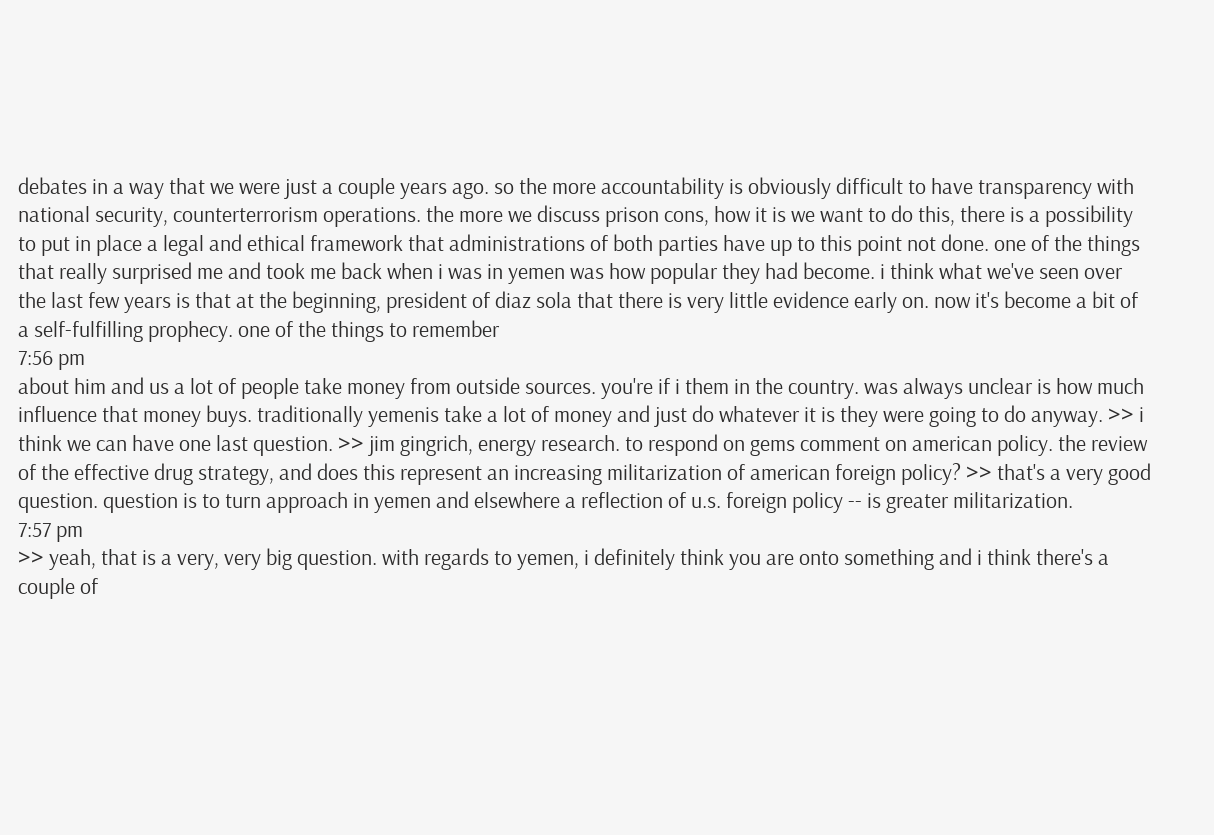debates in a way that we were just a couple years ago. so the more accountability is obviously difficult to have transparency with national security, counterterrorism operations. the more we discuss prison cons, how it is we want to do this, there is a possibility to put in place a legal and ethical framework that administrations of both parties have up to this point not done. one of the things that really surprised me and took me back when i was in yemen was how popular they had become. i think what we've seen over the last few years is that at the beginning, president of diaz sola that there is very little evidence early on. now it's become a bit of a self-fulfilling prophecy. one of the things to remember
7:56 pm
about him and us a lot of people take money from outside sources. you're if i them in the country. was always unclear is how much influence that money buys. traditionally yemenis take a lot of money and just do whatever it is they were going to do anyway. >> i think we can have one last question. >> jim gingrich, energy research. to respond on gems comment on american policy. the review of the effective drug strategy, and does this represent an increasing militarization of american foreign policy? >> that's a very good question. question is to turn approach in yemen and elsewhere a reflection of u.s. foreign policy -- is greater militarization.
7:57 pm
>> yeah, that is a very, very big question. with regards to yemen, i definitely think you are onto something and i think there's a couple of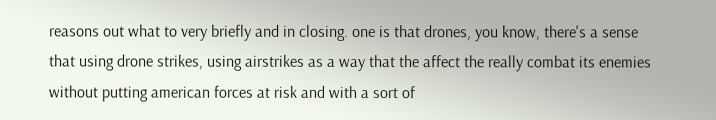reasons out what to very briefly and in closing. one is that drones, you know, there's a sense that using drone strikes, using airstrikes as a way that the affect the really combat its enemies without putting american forces at risk and with a sort of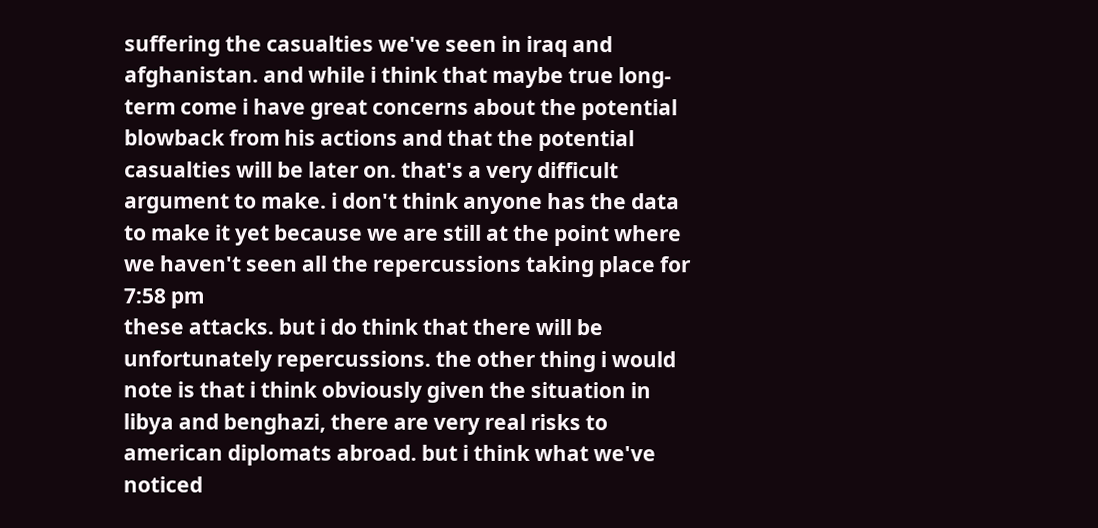suffering the casualties we've seen in iraq and afghanistan. and while i think that maybe true long-term come i have great concerns about the potential blowback from his actions and that the potential casualties will be later on. that's a very difficult argument to make. i don't think anyone has the data to make it yet because we are still at the point where we haven't seen all the repercussions taking place for
7:58 pm
these attacks. but i do think that there will be unfortunately repercussions. the other thing i would note is that i think obviously given the situation in libya and benghazi, there are very real risks to american diplomats abroad. but i think what we've noticed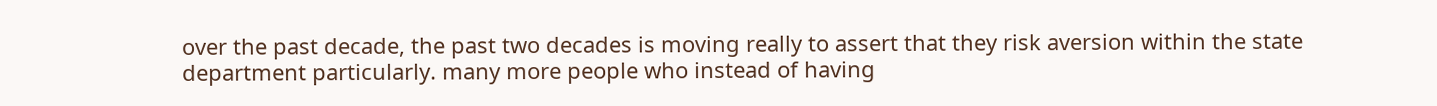over the past decade, the past two decades is moving really to assert that they risk aversion within the state department particularly. many more people who instead of having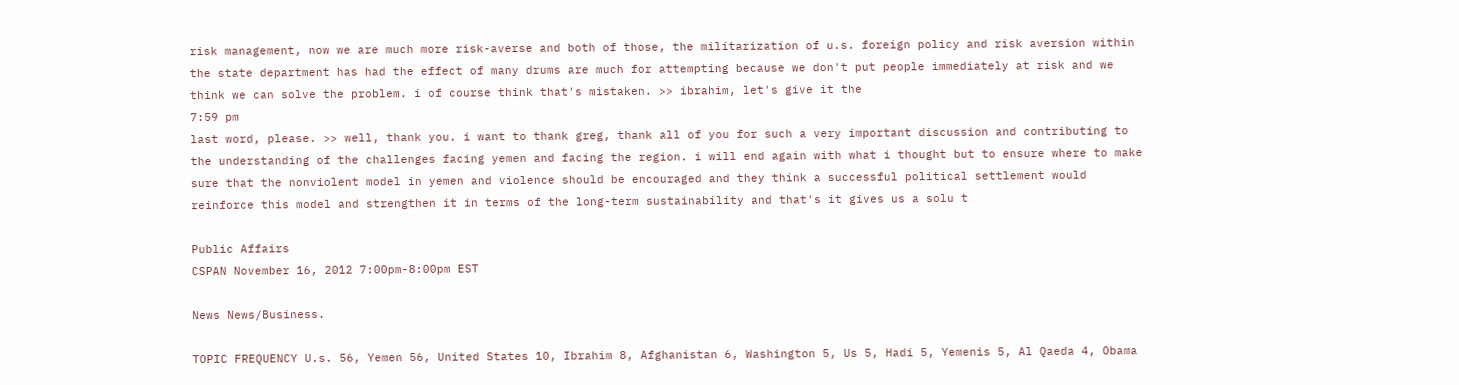risk management, now we are much more risk-averse and both of those, the militarization of u.s. foreign policy and risk aversion within the state department has had the effect of many drums are much for attempting because we don't put people immediately at risk and we think we can solve the problem. i of course think that's mistaken. >> ibrahim, let's give it the
7:59 pm
last word, please. >> well, thank you. i want to thank greg, thank all of you for such a very important discussion and contributing to the understanding of the challenges facing yemen and facing the region. i will end again with what i thought but to ensure where to make sure that the nonviolent model in yemen and violence should be encouraged and they think a successful political settlement would reinforce this model and strengthen it in terms of the long-term sustainability and that's it gives us a solu t

Public Affairs
CSPAN November 16, 2012 7:00pm-8:00pm EST

News News/Business.

TOPIC FREQUENCY U.s. 56, Yemen 56, United States 10, Ibrahim 8, Afghanistan 6, Washington 5, Us 5, Hadi 5, Yemenis 5, Al Qaeda 4, Obama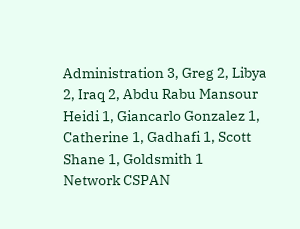Administration 3, Greg 2, Libya 2, Iraq 2, Abdu Rabu Mansour Heidi 1, Giancarlo Gonzalez 1, Catherine 1, Gadhafi 1, Scott Shane 1, Goldsmith 1
Network CSPAN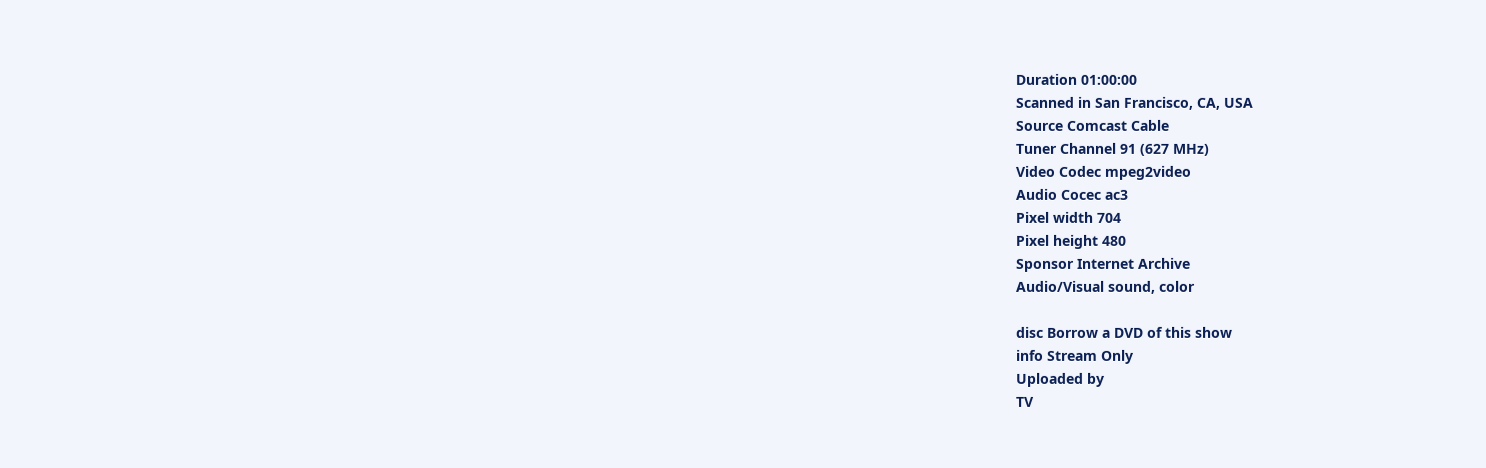Duration 01:00:00
Scanned in San Francisco, CA, USA
Source Comcast Cable
Tuner Channel 91 (627 MHz)
Video Codec mpeg2video
Audio Cocec ac3
Pixel width 704
Pixel height 480
Sponsor Internet Archive
Audio/Visual sound, color

disc Borrow a DVD of this show
info Stream Only
Uploaded by
TV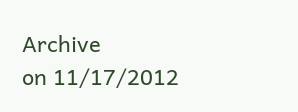Archive
on 11/17/2012